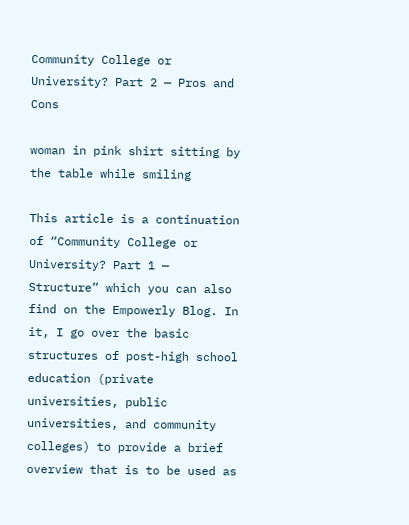Community College or University? Part 2 — Pros and Cons

woman in pink shirt sitting by the table while smiling

This article is a continuation of “Community College or University? Part 1 — Structure” which you can also find on the Empowerly Blog. In it, I go over the basic structures of post-high school education (private universities, public universities, and community colleges) to provide a brief overview that is to be used as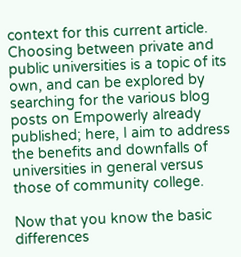context for this current article. Choosing between private and public universities is a topic of its own, and can be explored by searching for the various blog posts on Empowerly already published; here, I aim to address the benefits and downfalls of universities in general versus those of community college.

Now that you know the basic differences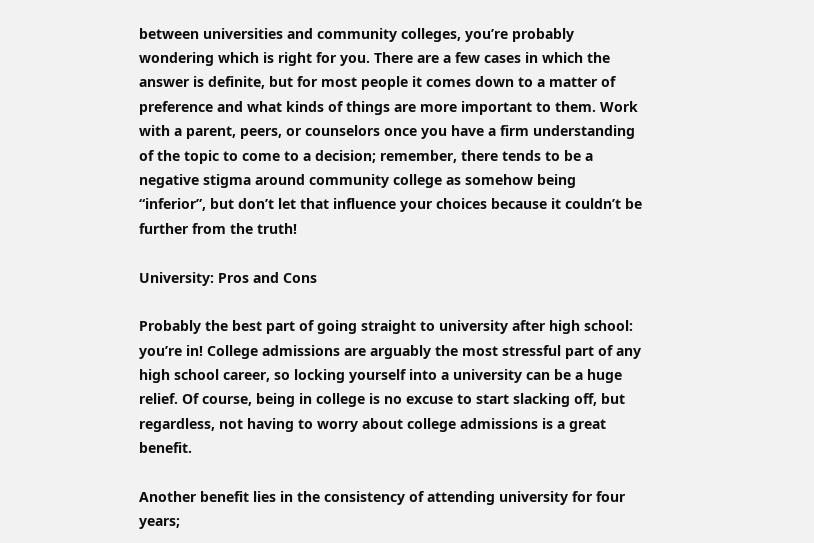between universities and community colleges, you’re probably wondering which is right for you. There are a few cases in which the answer is definite, but for most people it comes down to a matter of preference and what kinds of things are more important to them. Work with a parent, peers, or counselors once you have a firm understanding of the topic to come to a decision; remember, there tends to be a negative stigma around community college as somehow being “inferior”, but don’t let that influence your choices because it couldn’t be further from the truth!

University: Pros and Cons

Probably the best part of going straight to university after high school: you’re in! College admissions are arguably the most stressful part of any high school career, so locking yourself into a university can be a huge relief. Of course, being in college is no excuse to start slacking off, but regardless, not having to worry about college admissions is a great benefit.

Another benefit lies in the consistency of attending university for four years;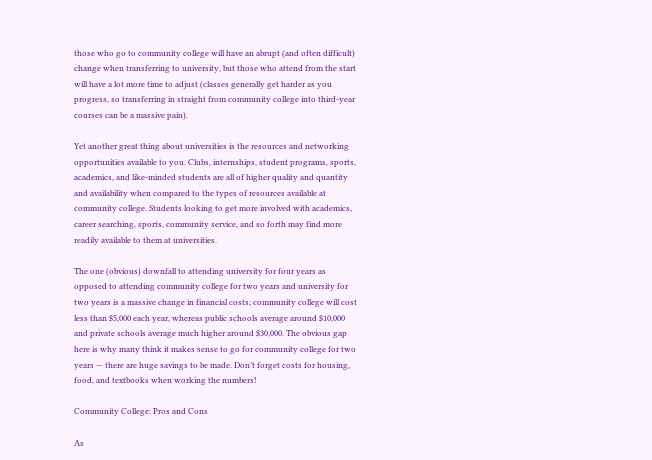those who go to community college will have an abrupt (and often difficult) change when transferring to university, but those who attend from the start will have a lot more time to adjust (classes generally get harder as you progress, so transferring in straight from community college into third-year courses can be a massive pain).

Yet another great thing about universities is the resources and networking opportunities available to you. Clubs, internships, student programs, sports, academics, and like-minded students are all of higher quality and quantity and availability when compared to the types of resources available at community college. Students looking to get more involved with academics, career searching, sports, community service, and so forth may find more readily available to them at universities.

The one (obvious) downfall to attending university for four years as opposed to attending community college for two years and university for two years is a massive change in financial costs; community college will cost less than $5,000 each year, whereas public schools average around $10,000 and private schools average much higher around $30,000. The obvious gap here is why many think it makes sense to go for community college for two years — there are huge savings to be made. Don’t forget costs for housing, food, and textbooks when working the numbers!

Community College: Pros and Cons

As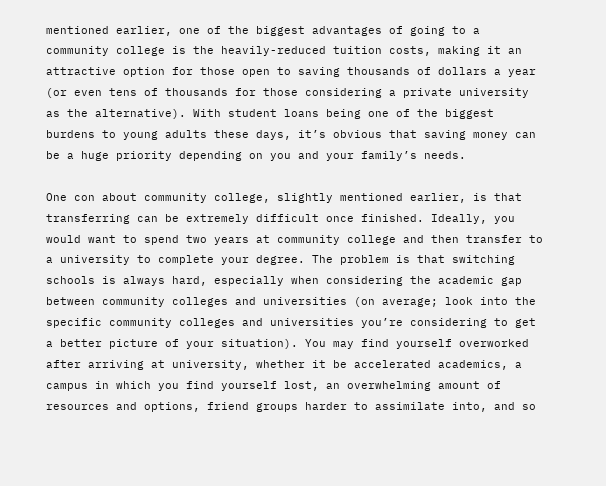mentioned earlier, one of the biggest advantages of going to a community college is the heavily-reduced tuition costs, making it an attractive option for those open to saving thousands of dollars a year (or even tens of thousands for those considering a private university as the alternative). With student loans being one of the biggest burdens to young adults these days, it’s obvious that saving money can be a huge priority depending on you and your family’s needs.

One con about community college, slightly mentioned earlier, is that transferring can be extremely difficult once finished. Ideally, you would want to spend two years at community college and then transfer to a university to complete your degree. The problem is that switching schools is always hard, especially when considering the academic gap between community colleges and universities (on average; look into the specific community colleges and universities you’re considering to get a better picture of your situation). You may find yourself overworked after arriving at university, whether it be accelerated academics, a campus in which you find yourself lost, an overwhelming amount of resources and options, friend groups harder to assimilate into, and so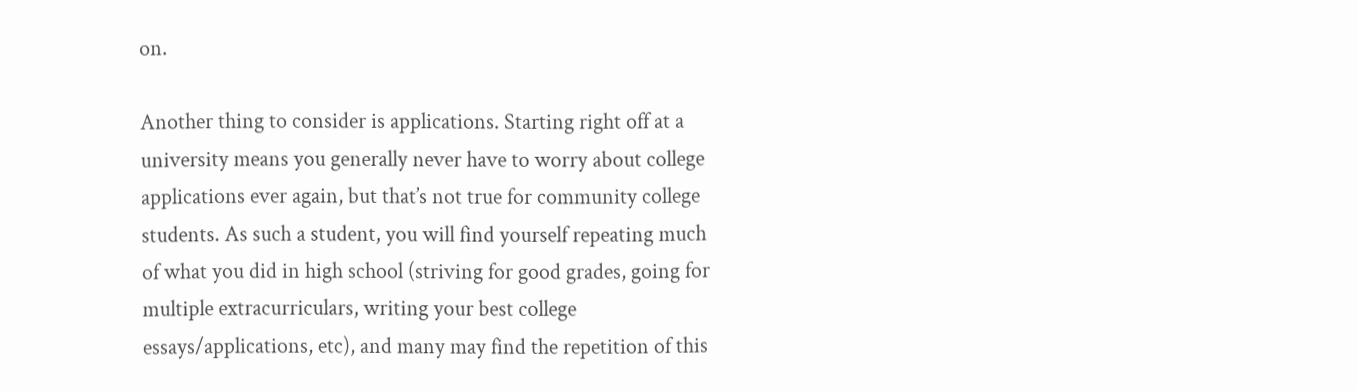on.

Another thing to consider is applications. Starting right off at a university means you generally never have to worry about college applications ever again, but that’s not true for community college students. As such a student, you will find yourself repeating much of what you did in high school (striving for good grades, going for multiple extracurriculars, writing your best college essays/applications, etc), and many may find the repetition of this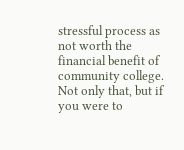stressful process as not worth the financial benefit of community college. Not only that, but if you were to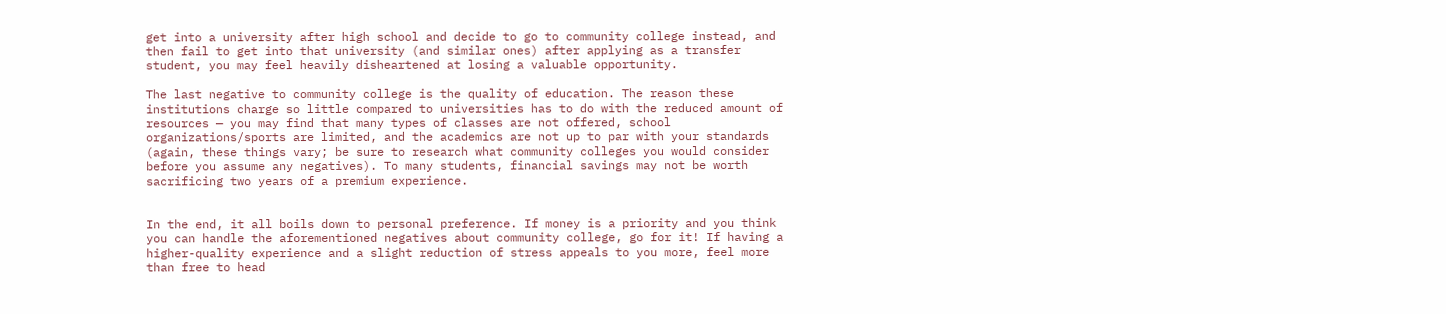get into a university after high school and decide to go to community college instead, and then fail to get into that university (and similar ones) after applying as a transfer student, you may feel heavily disheartened at losing a valuable opportunity.

The last negative to community college is the quality of education. The reason these institutions charge so little compared to universities has to do with the reduced amount of resources — you may find that many types of classes are not offered, school organizations/sports are limited, and the academics are not up to par with your standards (again, these things vary; be sure to research what community colleges you would consider before you assume any negatives). To many students, financial savings may not be worth sacrificing two years of a premium experience.


In the end, it all boils down to personal preference. If money is a priority and you think you can handle the aforementioned negatives about community college, go for it! If having a higher-quality experience and a slight reduction of stress appeals to you more, feel more than free to head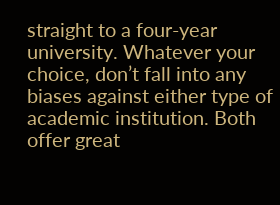straight to a four-year university. Whatever your choice, don’t fall into any biases against either type of academic institution. Both offer great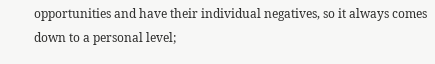opportunities and have their individual negatives, so it always comes down to a personal level;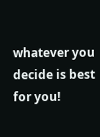whatever you decide is best for you!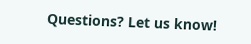Questions? Let us know!